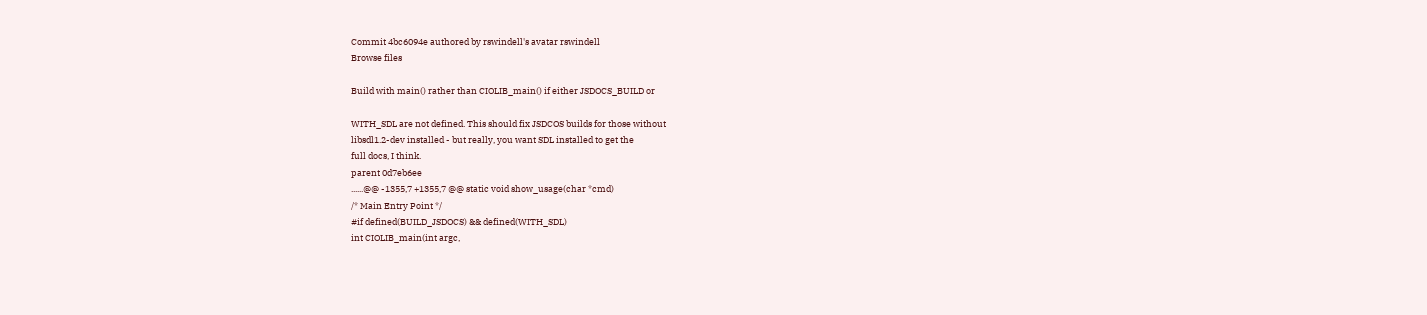Commit 4bc6094e authored by rswindell's avatar rswindell
Browse files

Build with main() rather than CIOLIB_main() if either JSDOCS_BUILD or

WITH_SDL are not defined. This should fix JSDCOS builds for those without
libsdl1.2-dev installed - but really, you want SDL installed to get the
full docs, I think.
parent 0d7eb6ee
......@@ -1355,7 +1355,7 @@ static void show_usage(char *cmd)
/* Main Entry Point */
#if defined(BUILD_JSDOCS) && defined(WITH_SDL)
int CIOLIB_main(int argc,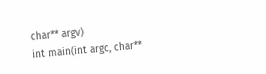char** argv)
int main(int argc, char**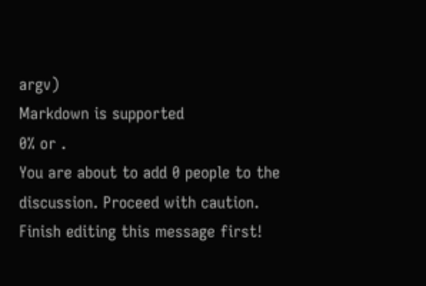argv)
Markdown is supported
0% or .
You are about to add 0 people to the discussion. Proceed with caution.
Finish editing this message first!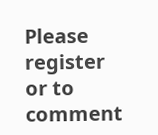Please register or to comment